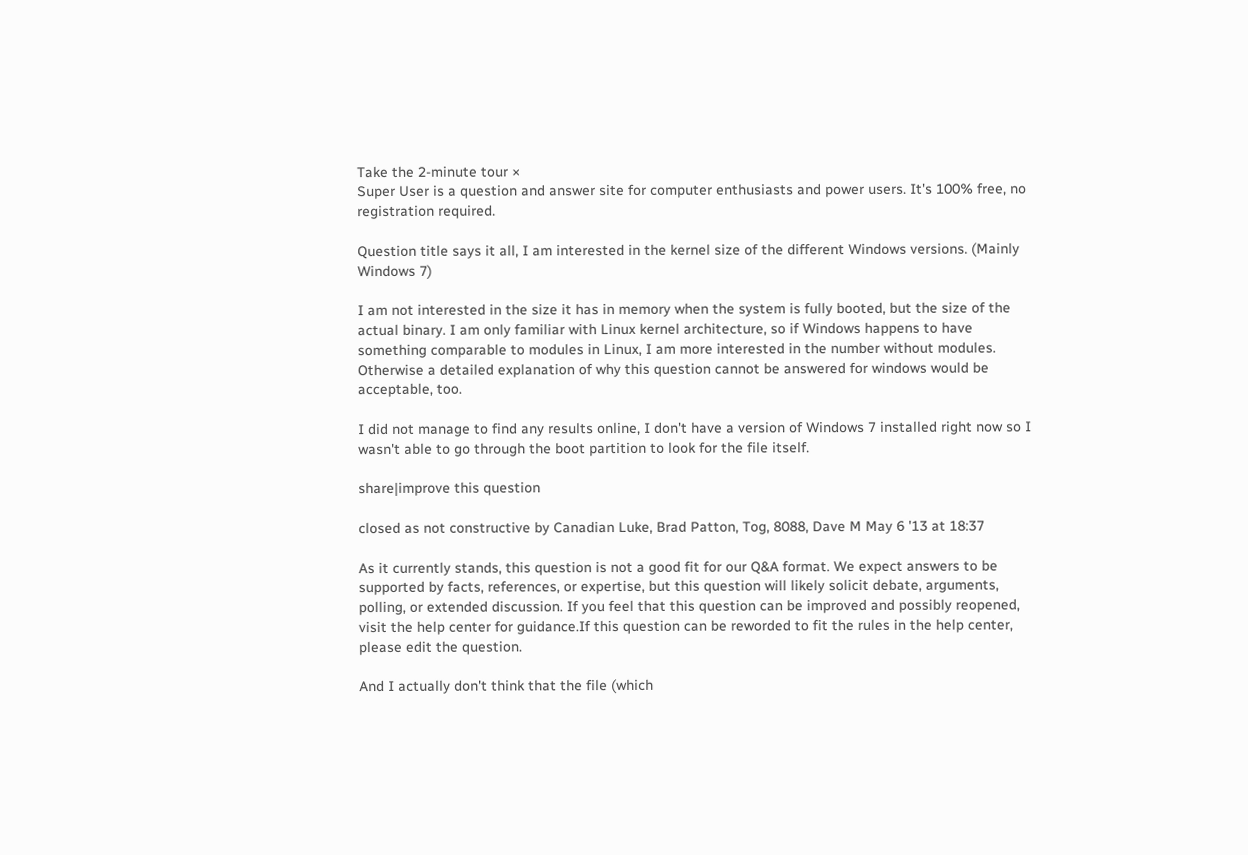Take the 2-minute tour ×
Super User is a question and answer site for computer enthusiasts and power users. It's 100% free, no registration required.

Question title says it all, I am interested in the kernel size of the different Windows versions. (Mainly Windows 7)

I am not interested in the size it has in memory when the system is fully booted, but the size of the actual binary. I am only familiar with Linux kernel architecture, so if Windows happens to have something comparable to modules in Linux, I am more interested in the number without modules. Otherwise a detailed explanation of why this question cannot be answered for windows would be acceptable, too.

I did not manage to find any results online, I don't have a version of Windows 7 installed right now so I wasn't able to go through the boot partition to look for the file itself.

share|improve this question

closed as not constructive by Canadian Luke, Brad Patton, Tog, 8088, Dave M May 6 '13 at 18:37

As it currently stands, this question is not a good fit for our Q&A format. We expect answers to be supported by facts, references, or expertise, but this question will likely solicit debate, arguments, polling, or extended discussion. If you feel that this question can be improved and possibly reopened, visit the help center for guidance.If this question can be reworded to fit the rules in the help center, please edit the question.

And I actually don't think that the file (which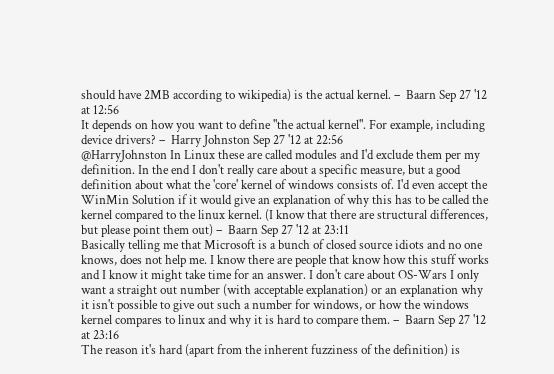should have 2MB according to wikipedia) is the actual kernel. –  Baarn Sep 27 '12 at 12:56
It depends on how you want to define "the actual kernel". For example, including device drivers? –  Harry Johnston Sep 27 '12 at 22:56
@HarryJohnston In Linux these are called modules and I'd exclude them per my definition. In the end I don't really care about a specific measure, but a good definition about what the 'core' kernel of windows consists of. I'd even accept the WinMin Solution if it would give an explanation of why this has to be called the kernel compared to the linux kernel. (I know that there are structural differences, but please point them out) –  Baarn Sep 27 '12 at 23:11
Basically telling me that Microsoft is a bunch of closed source idiots and no one knows, does not help me. I know there are people that know how this stuff works and I know it might take time for an answer. I don't care about OS-Wars I only want a straight out number (with acceptable explanation) or an explanation why it isn't possible to give out such a number for windows, or how the windows kernel compares to linux and why it is hard to compare them. –  Baarn Sep 27 '12 at 23:16
The reason it's hard (apart from the inherent fuzziness of the definition) is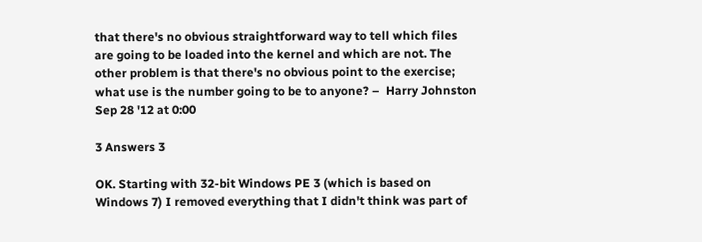that there's no obvious straightforward way to tell which files are going to be loaded into the kernel and which are not. The other problem is that there's no obvious point to the exercise; what use is the number going to be to anyone? –  Harry Johnston Sep 28 '12 at 0:00

3 Answers 3

OK. Starting with 32-bit Windows PE 3 (which is based on Windows 7) I removed everything that I didn't think was part of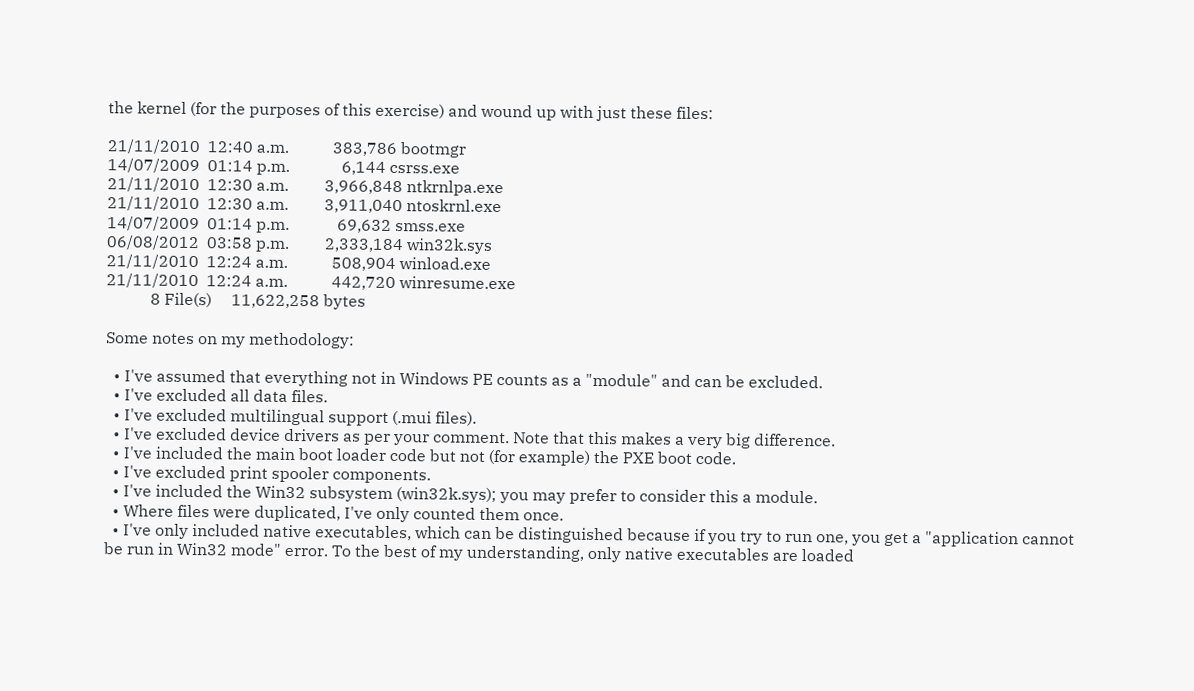the kernel (for the purposes of this exercise) and wound up with just these files:

21/11/2010  12:40 a.m.           383,786 bootmgr
14/07/2009  01:14 p.m.             6,144 csrss.exe
21/11/2010  12:30 a.m.         3,966,848 ntkrnlpa.exe
21/11/2010  12:30 a.m.         3,911,040 ntoskrnl.exe
14/07/2009  01:14 p.m.            69,632 smss.exe
06/08/2012  03:58 p.m.         2,333,184 win32k.sys
21/11/2010  12:24 a.m.           508,904 winload.exe
21/11/2010  12:24 a.m.           442,720 winresume.exe
           8 File(s)     11,622,258 bytes

Some notes on my methodology:

  • I've assumed that everything not in Windows PE counts as a "module" and can be excluded.
  • I've excluded all data files.
  • I've excluded multilingual support (.mui files).
  • I've excluded device drivers as per your comment. Note that this makes a very big difference.
  • I've included the main boot loader code but not (for example) the PXE boot code.
  • I've excluded print spooler components.
  • I've included the Win32 subsystem (win32k.sys); you may prefer to consider this a module.
  • Where files were duplicated, I've only counted them once.
  • I've only included native executables, which can be distinguished because if you try to run one, you get a "application cannot be run in Win32 mode" error. To the best of my understanding, only native executables are loaded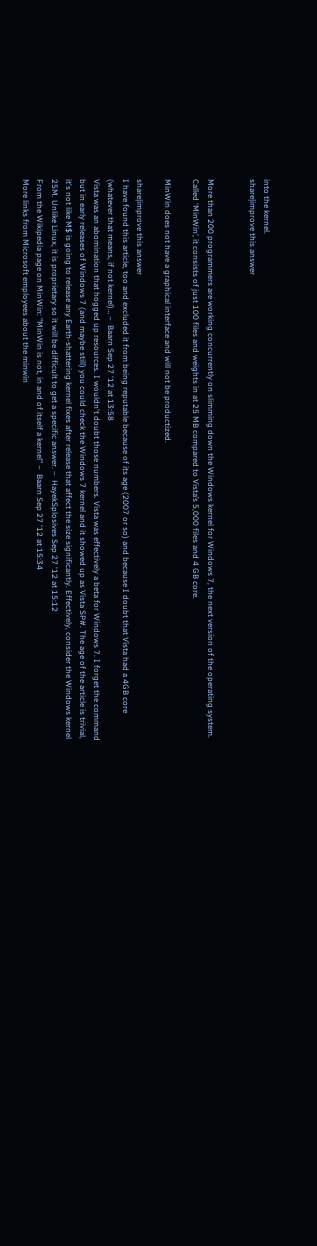into the kernel.
share|improve this answer


More than 200 programmers are working concurrently on slimming down the Windows kernel for Windows 7, the next version of the operating system. Called ‘MinWin’, it consists of just 100 files and weights in at 25 MB compared to Vista’s 5,000 files and 4 GB core.

MinWin does not have a graphical interface and will not be productized.

share|improve this answer
I have found this article, too and excluded it from being reputable because of its age (2007 or so) and because I doubt that Vista had a 4GB core (whatever that means, if not kernel)… –  Baarn Sep 27 '12 at 13:58
Vista was an abomination that hogged up resources. I wouldn't doubt those numbers. Vista was effectively a beta for Windows 7. I forget the command but in early releases of Windows 7 (and maybe still) you could check the Windows 7 kernel and it showed up as Vista SP#. The age of the article is trivial, it's not like M$ is going to release any Earth-shattering kernel fixes after release that affect the size significantly. Effectively, consider the Windows kernel 25M. Unlike Linux, it is proprietary so it will be difficult to get a specific answer. –  HayekSplosives Sep 27 '12 at 15:12
From the Wikipedia page on MinWin: "MinWin is not, in and of itself a kernel" –  Baarn Sep 27 '12 at 15:34
More links from Microsoft employees about the minwin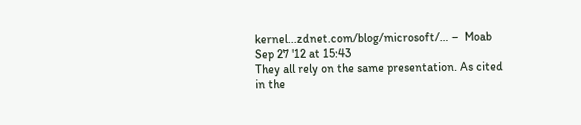kernel...zdnet.com/blog/microsoft/… –  Moab Sep 27 '12 at 15:43
They all rely on the same presentation. As cited in the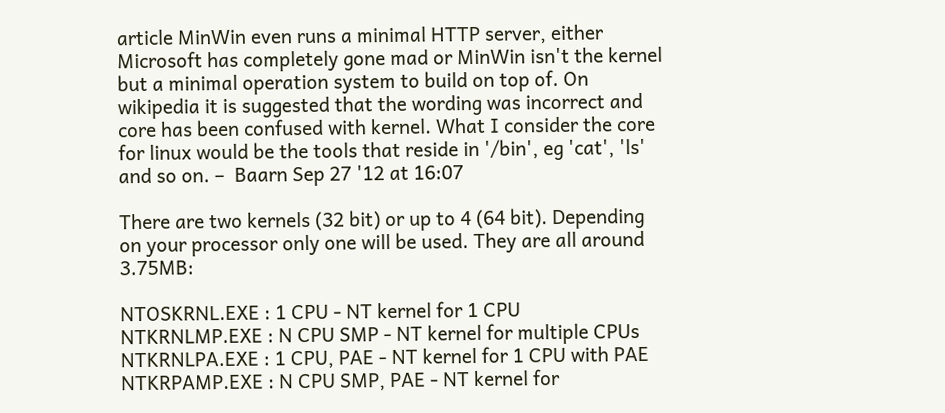article MinWin even runs a minimal HTTP server, either Microsoft has completely gone mad or MinWin isn't the kernel but a minimal operation system to build on top of. On wikipedia it is suggested that the wording was incorrect and core has been confused with kernel. What I consider the core for linux would be the tools that reside in '/bin', eg 'cat', 'ls' and so on. –  Baarn Sep 27 '12 at 16:07

There are two kernels (32 bit) or up to 4 (64 bit). Depending on your processor only one will be used. They are all around 3.75MB:

NTOSKRNL.EXE : 1 CPU - NT kernel for 1 CPU
NTKRNLMP.EXE : N CPU SMP - NT kernel for multiple CPUs
NTKRNLPA.EXE : 1 CPU, PAE - NT kernel for 1 CPU with PAE
NTKRPAMP.EXE : N CPU SMP, PAE - NT kernel for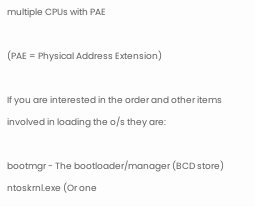multiple CPUs with PAE

(PAE = Physical Address Extension)

If you are interested in the order and other items involved in loading the o/s they are:

bootmgr - The bootloader/manager (BCD store)
ntoskrnl.exe (Or one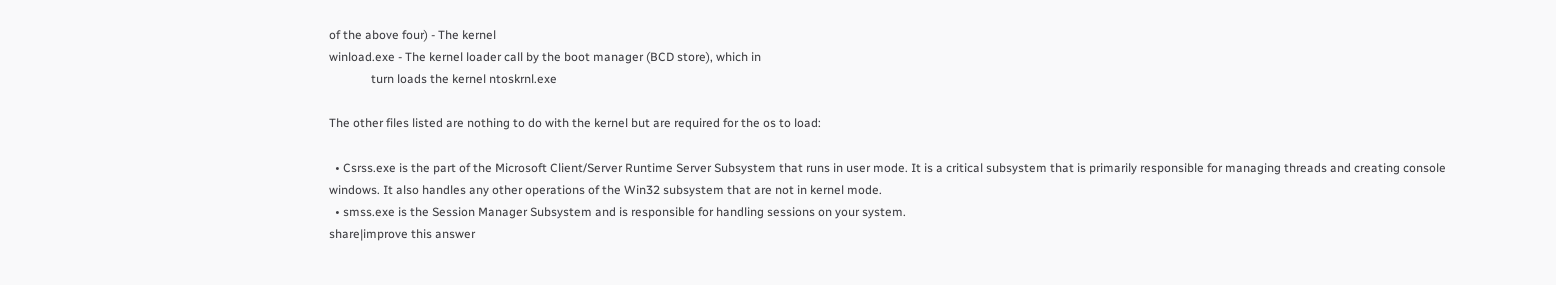of the above four) - The kernel
winload.exe - The kernel loader call by the boot manager (BCD store), which in
              turn loads the kernel ntoskrnl.exe

The other files listed are nothing to do with the kernel but are required for the os to load:

  • Csrss.exe is the part of the Microsoft Client/Server Runtime Server Subsystem that runs in user mode. It is a critical subsystem that is primarily responsible for managing threads and creating console windows. It also handles any other operations of the Win32 subsystem that are not in kernel mode.
  • smss.exe is the Session Manager Subsystem and is responsible for handling sessions on your system.
share|improve this answer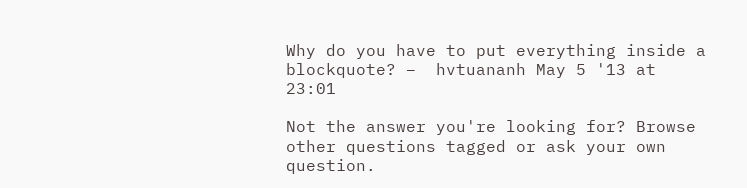Why do you have to put everything inside a blockquote? –  hvtuananh May 5 '13 at 23:01

Not the answer you're looking for? Browse other questions tagged or ask your own question.